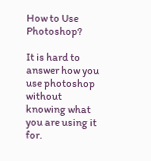How to Use Photoshop?

It is hard to answer how you use photoshop without knowing what you are using it for.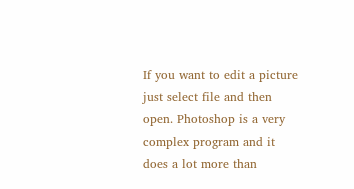If you want to edit a picture just select file and then open. Photoshop is a very complex program and it does a lot more than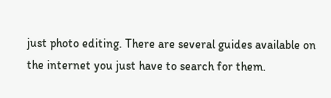just photo editing. There are several guides available on the internet you just have to search for them.